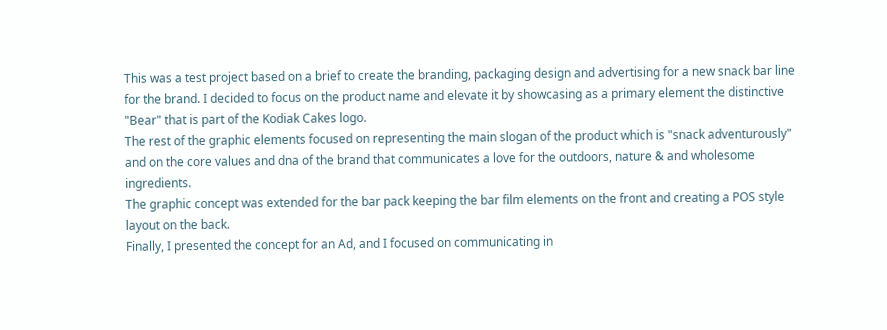This was a test project based on a brief to create the branding, packaging design and advertising for a new snack bar line for the brand. I decided to focus on the product name and elevate it by showcasing as a primary element the distinctive "Bear" that is part of the Kodiak Cakes logo.
The rest of the graphic elements focused on representing the main slogan of the product which is "snack adventurously" and on the core values and dna of the brand that communicates a love for the outdoors, nature & and wholesome ingredients.
The graphic concept was extended for the bar pack keeping the bar film elements on the front and creating a POS style layout on the back.
Finally, I presented the concept for an Ad, and I focused on communicating in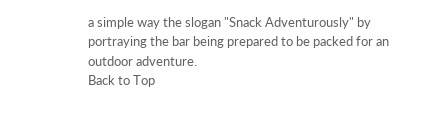a simple way the slogan "Snack Adventurously" by portraying the bar being prepared to be packed for an outdoor adventure.
Back to Top